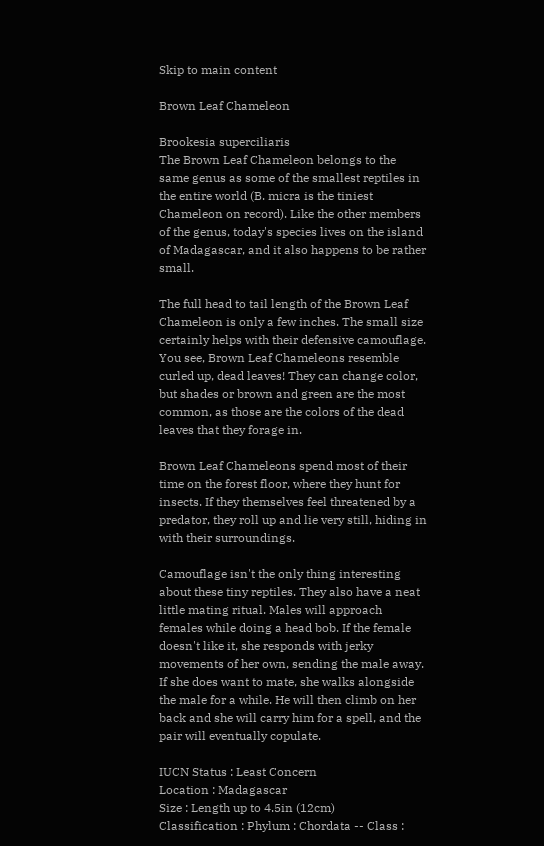Skip to main content

Brown Leaf Chameleon

Brookesia superciliaris
The Brown Leaf Chameleon belongs to the same genus as some of the smallest reptiles in the entire world (B. micra is the tiniest Chameleon on record). Like the other members of the genus, today's species lives on the island of Madagascar, and it also happens to be rather small.

The full head to tail length of the Brown Leaf Chameleon is only a few inches. The small size certainly helps with their defensive camouflage. You see, Brown Leaf Chameleons resemble curled up, dead leaves! They can change color, but shades or brown and green are the most common, as those are the colors of the dead leaves that they forage in.

Brown Leaf Chameleons spend most of their time on the forest floor, where they hunt for insects. If they themselves feel threatened by a predator, they roll up and lie very still, hiding in with their surroundings.

Camouflage isn't the only thing interesting about these tiny reptiles. They also have a neat little mating ritual. Males will approach females while doing a head bob. If the female doesn't like it, she responds with jerky movements of her own, sending the male away. If she does want to mate, she walks alongside the male for a while. He will then climb on her back and she will carry him for a spell, and the pair will eventually copulate.

IUCN Status : Least Concern
Location : Madagascar
Size : Length up to 4.5in (12cm)
Classification : Phylum : Chordata -- Class :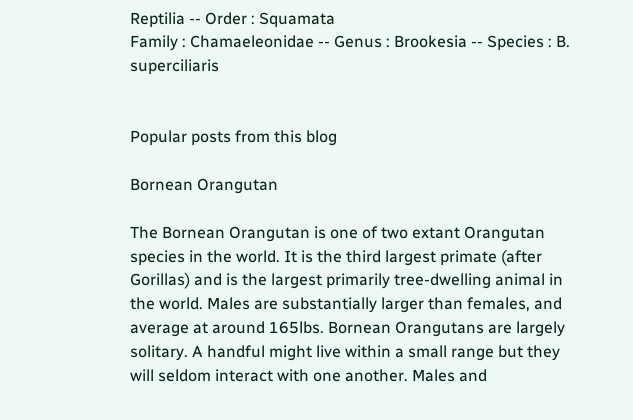Reptilia -- Order : Squamata
Family : Chamaeleonidae -- Genus : Brookesia -- Species : B. superciliaris


Popular posts from this blog

Bornean Orangutan

The Bornean Orangutan is one of two extant Orangutan species in the world. It is the third largest primate (after Gorillas) and is the largest primarily tree-dwelling animal in the world. Males are substantially larger than females, and average at around 165lbs. Bornean Orangutans are largely solitary. A handful might live within a small range but they will seldom interact with one another. Males and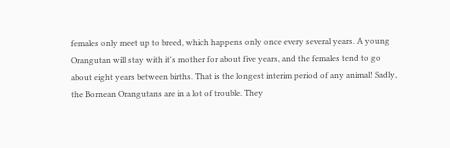females only meet up to breed, which happens only once every several years. A young Orangutan will stay with it's mother for about five years, and the females tend to go about eight years between births. That is the longest interim period of any animal! Sadly, the Bornean Orangutans are in a lot of trouble. They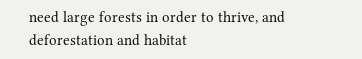need large forests in order to thrive, and deforestation and habitat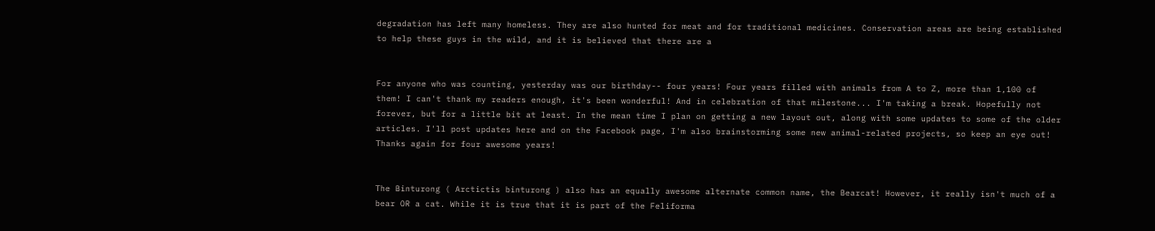degradation has left many homeless. They are also hunted for meat and for traditional medicines. Conservation areas are being established to help these guys in the wild, and it is believed that there are a


For anyone who was counting, yesterday was our birthday-- four years! Four years filled with animals from A to Z, more than 1,100 of them! I can't thank my readers enough, it's been wonderful! And in celebration of that milestone... I'm taking a break. Hopefully not forever, but for a little bit at least. In the mean time I plan on getting a new layout out, along with some updates to some of the older articles. I'll post updates here and on the Facebook page, I'm also brainstorming some new animal-related projects, so keep an eye out! Thanks again for four awesome years!


The Binturong ( Arctictis binturong ) also has an equally awesome alternate common name, the Bearcat! However, it really isn't much of a bear OR a cat. While it is true that it is part of the Feliforma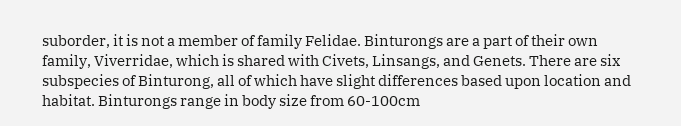suborder, it is not a member of family Felidae. Binturongs are a part of their own family, Viverridae, which is shared with Civets, Linsangs, and Genets. There are six subspecies of Binturong, all of which have slight differences based upon location and habitat. Binturongs range in body size from 60-100cm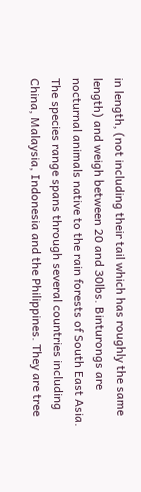in length, (not including their tail which has roughly the same length) and weigh between 20 and 30lbs. Binturongs are nocturnal animals native to the rain forests of South East Asia. The species range spans through several countries including China, Malaysia, Indonesia and the Philippines. They are tree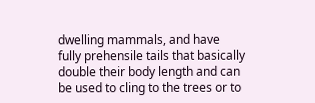dwelling mammals, and have fully prehensile tails that basically double their body length and can be used to cling to the trees or to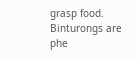grasp food. Binturongs are phe